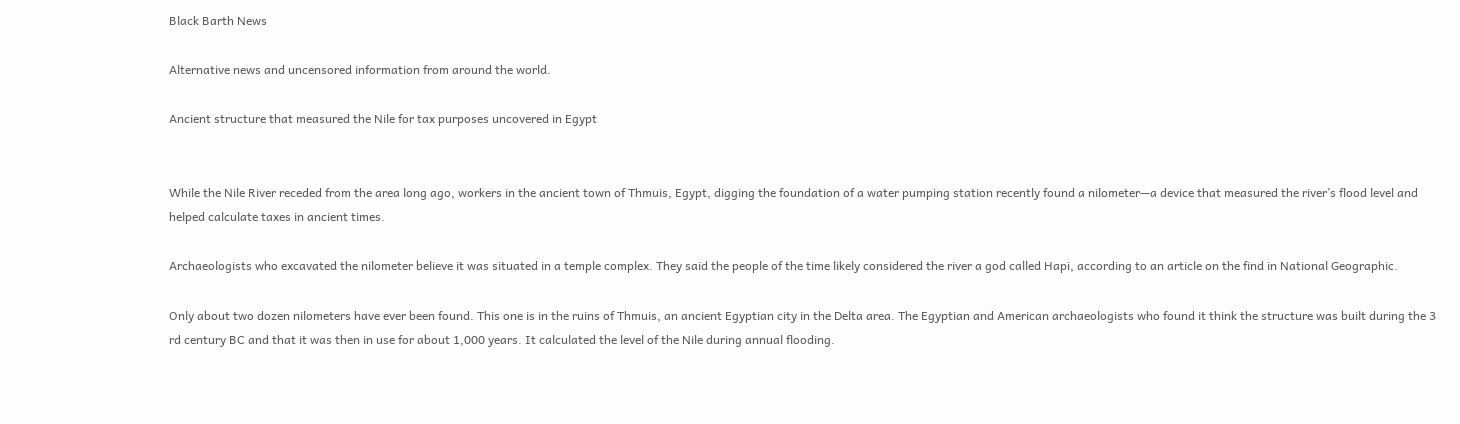Black Barth News

Alternative news and uncensored information from around the world.

Ancient structure that measured the Nile for tax purposes uncovered in Egypt


While the Nile River receded from the area long ago, workers in the ancient town of Thmuis, Egypt, digging the foundation of a water pumping station recently found a nilometer—a device that measured the river’s flood level and helped calculate taxes in ancient times.

Archaeologists who excavated the nilometer believe it was situated in a temple complex. They said the people of the time likely considered the river a god called Hapi, according to an article on the find in National Geographic.

Only about two dozen nilometers have ever been found. This one is in the ruins of Thmuis, an ancient Egyptian city in the Delta area. The Egyptian and American archaeologists who found it think the structure was built during the 3 rd century BC and that it was then in use for about 1,000 years. It calculated the level of the Nile during annual flooding.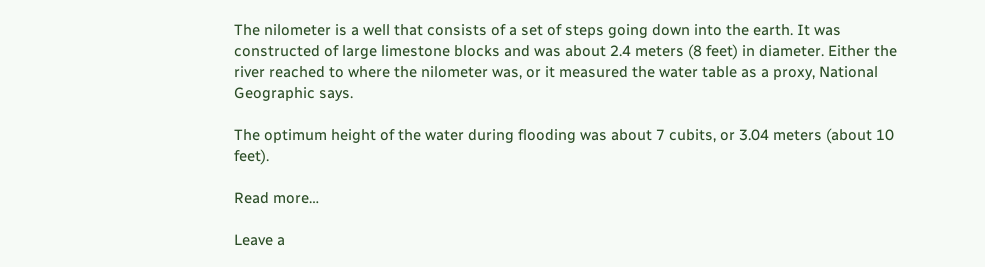The nilometer is a well that consists of a set of steps going down into the earth. It was constructed of large limestone blocks and was about 2.4 meters (8 feet) in diameter. Either the river reached to where the nilometer was, or it measured the water table as a proxy, National Geographic says.

The optimum height of the water during flooding was about 7 cubits, or 3.04 meters (about 10 feet).

Read more…

Leave a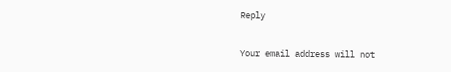Reply

Your email address will not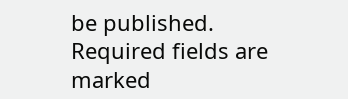be published. Required fields are marked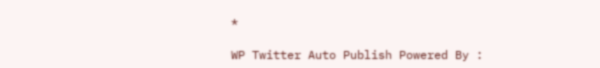*

WP Twitter Auto Publish Powered By :